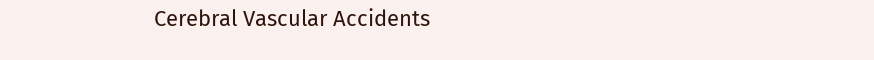Cerebral Vascular Accidents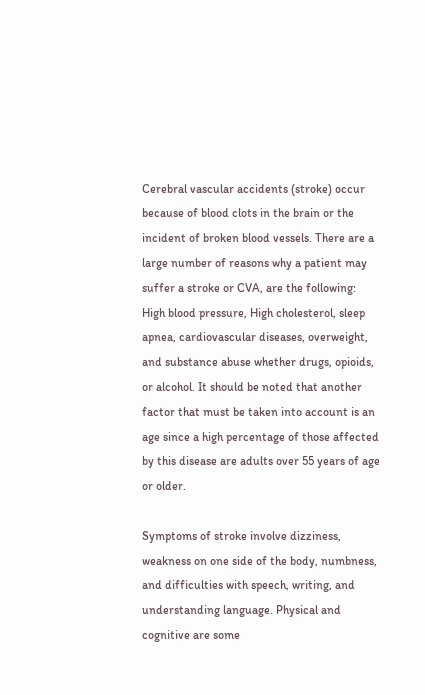Cerebral vascular accidents (stroke) occur because of blood clots in the brain or the incident of broken blood vessels. There are a large number of reasons why a patient may suffer a stroke or CVA, are the following: High blood pressure, High cholesterol, sleep apnea, cardiovascular diseases, overweight, and substance abuse whether drugs, opioids, or alcohol. It should be noted that another factor that must be taken into account is an age since a high percentage of those affected by this disease are adults over 55 years of age or older.

Symptoms of stroke involve dizziness, weakness on one side of the body, numbness, and difficulties with speech, writing, and understanding language. Physical and cognitive are some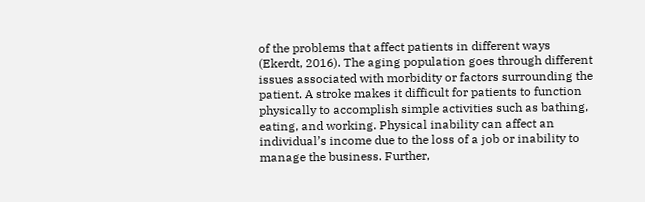of the problems that affect patients in different ways (Ekerdt, 2016). The aging population goes through different issues associated with morbidity or factors surrounding the patient. A stroke makes it difficult for patients to function physically to accomplish simple activities such as bathing, eating, and working. Physical inability can affect an individual’s income due to the loss of a job or inability to manage the business. Further,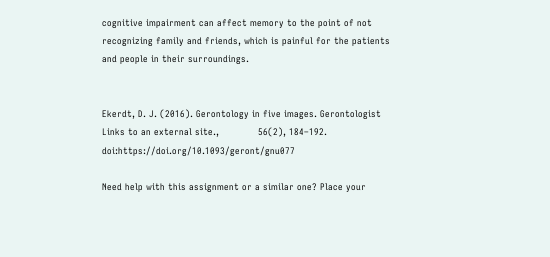cognitive impairment can affect memory to the point of not recognizing family and friends, which is painful for the patients and people in their surroundings.


Ekerdt, D. J. (2016). Gerontology in five images. Gerontologist Links to an external site.,             56(2), 184–192. doi:https://doi.org/10.1093/geront/gnu077

Need help with this assignment or a similar one? Place your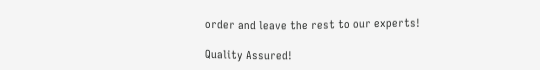order and leave the rest to our experts!

Quality Assured!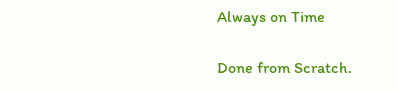Always on Time

Done from Scratch.